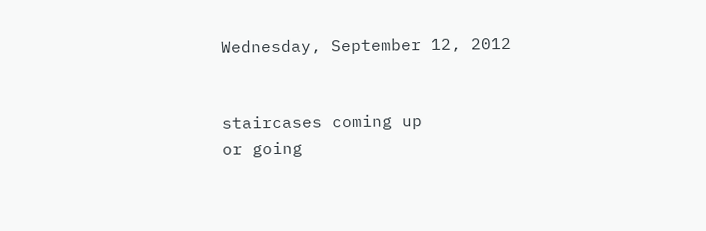Wednesday, September 12, 2012


staircases coming up
or going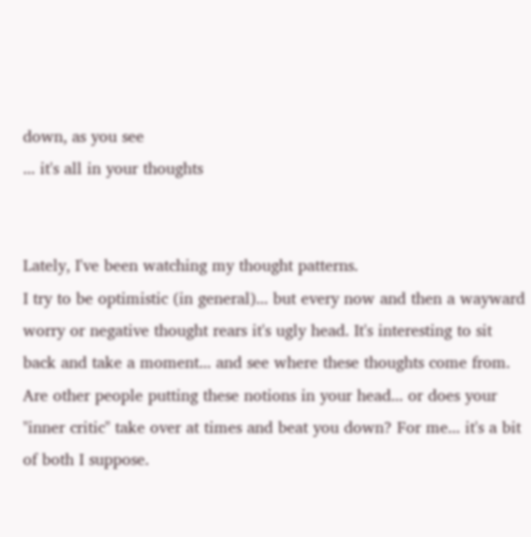down, as you see
... it's all in your thoughts


Lately, I've been watching my thought patterns.
I try to be optimistic (in general)... but every now and then a wayward worry or negative thought rears it's ugly head. It's interesting to sit back and take a moment... and see where these thoughts come from.
Are other people putting these notions in your head... or does your "inner critic" take over at times and beat you down? For me... it's a bit of both I suppose.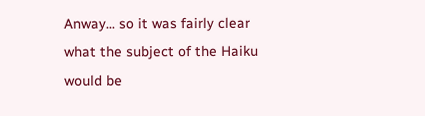Anway... so it was fairly clear what the subject of the Haiku would be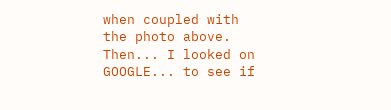when coupled with the photo above. Then... I looked on GOOGLE... to see if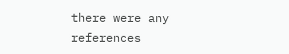there were any references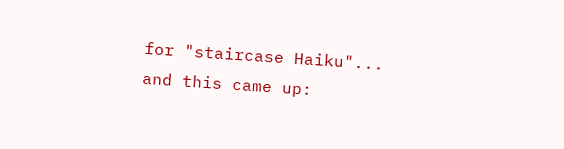for "staircase Haiku"...
and this came up: